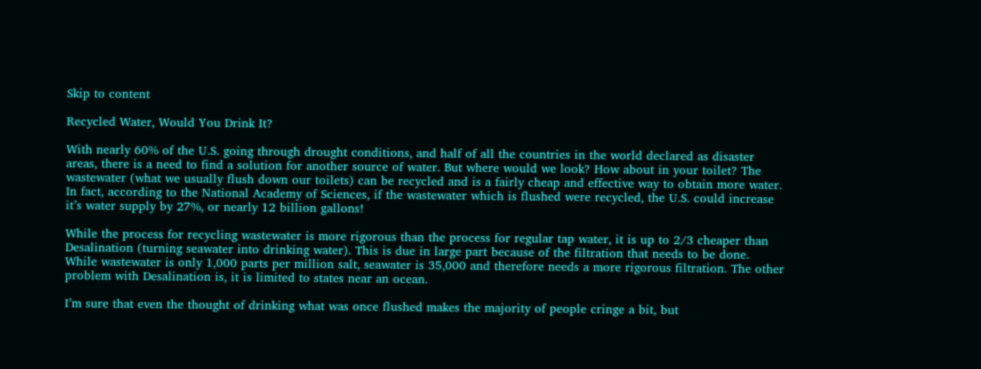Skip to content

Recycled Water, Would You Drink It?

With nearly 60% of the U.S. going through drought conditions, and half of all the countries in the world declared as disaster areas, there is a need to find a solution for another source of water. But where would we look? How about in your toilet? The wastewater (what we usually flush down our toilets) can be recycled and is a fairly cheap and effective way to obtain more water. In fact, according to the National Academy of Sciences, if the wastewater which is flushed were recycled, the U.S. could increase it’s water supply by 27%, or nearly 12 billion gallons!

While the process for recycling wastewater is more rigorous than the process for regular tap water, it is up to 2/3 cheaper than Desalination (turning seawater into drinking water). This is due in large part because of the filtration that needs to be done. While wastewater is only 1,000 parts per million salt, seawater is 35,000 and therefore needs a more rigorous filtration. The other problem with Desalination is, it is limited to states near an ocean.

I’m sure that even the thought of drinking what was once flushed makes the majority of people cringe a bit, but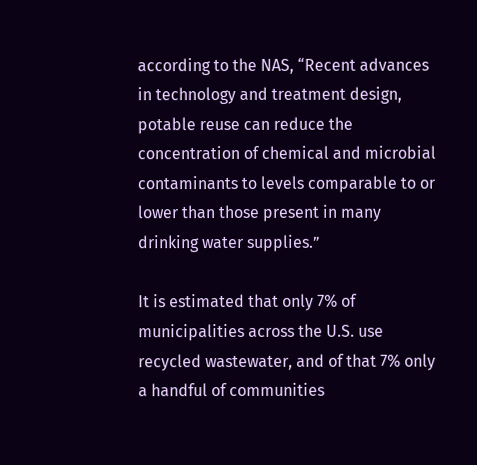according to the NAS, “Recent advances in technology and treatment design, potable reuse can reduce the concentration of chemical and microbial contaminants to levels comparable to or lower than those present in many drinking water supplies.”

It is estimated that only 7% of municipalities across the U.S. use recycled wastewater, and of that 7% only a handful of communities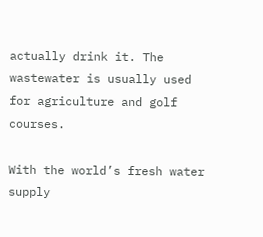actually drink it. The wastewater is usually used for agriculture and golf courses.

With the world’s fresh water supply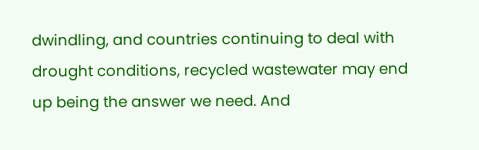dwindling, and countries continuing to deal with drought conditions, recycled wastewater may end up being the answer we need. And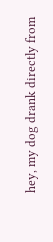hey, my dog drank directly from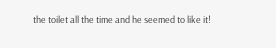the toilet all the time and he seemed to like it!